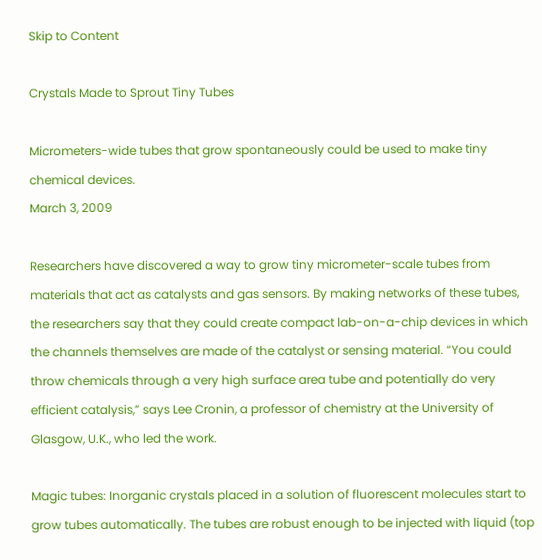Skip to Content

Crystals Made to Sprout Tiny Tubes

Micrometers-wide tubes that grow spontaneously could be used to make tiny chemical devices.
March 3, 2009

Researchers have discovered a way to grow tiny micrometer-scale tubes from materials that act as catalysts and gas sensors. By making networks of these tubes, the researchers say that they could create compact lab-on-a-chip devices in which the channels themselves are made of the catalyst or sensing material. “You could throw chemicals through a very high surface area tube and potentially do very efficient catalysis,” says Lee Cronin, a professor of chemistry at the University of Glasgow, U.K., who led the work.

Magic tubes: Inorganic crystals placed in a solution of fluorescent molecules start to grow tubes automatically. The tubes are robust enough to be injected with liquid (top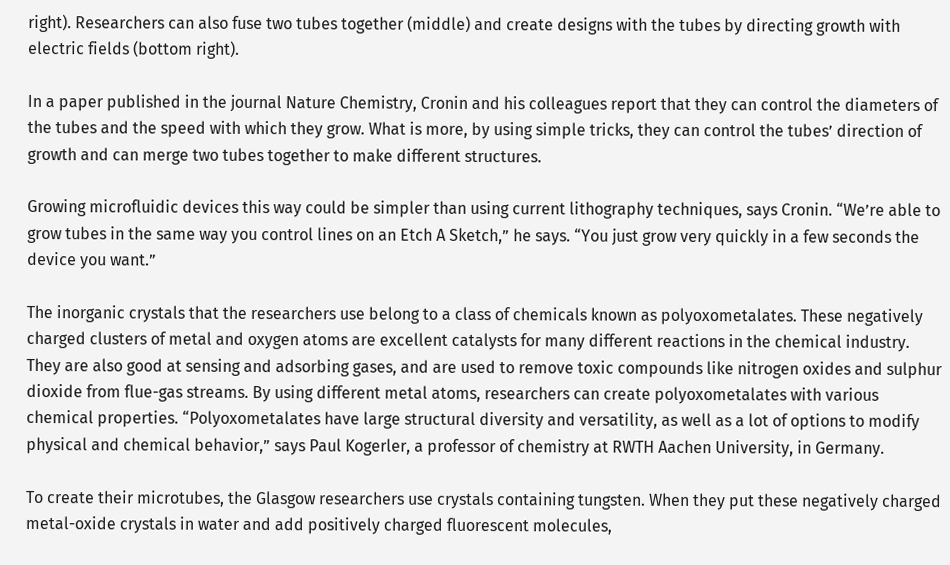right). Researchers can also fuse two tubes together (middle) and create designs with the tubes by directing growth with electric fields (bottom right).

In a paper published in the journal Nature Chemistry, Cronin and his colleagues report that they can control the diameters of the tubes and the speed with which they grow. What is more, by using simple tricks, they can control the tubes’ direction of growth and can merge two tubes together to make different structures.

Growing microfluidic devices this way could be simpler than using current lithography techniques, says Cronin. “We’re able to grow tubes in the same way you control lines on an Etch A Sketch,” he says. “You just grow very quickly in a few seconds the device you want.”

The inorganic crystals that the researchers use belong to a class of chemicals known as polyoxometalates. These negatively charged clusters of metal and oxygen atoms are excellent catalysts for many different reactions in the chemical industry. They are also good at sensing and adsorbing gases, and are used to remove toxic compounds like nitrogen oxides and sulphur dioxide from flue-gas streams. By using different metal atoms, researchers can create polyoxometalates with various chemical properties. “Polyoxometalates have large structural diversity and versatility, as well as a lot of options to modify physical and chemical behavior,” says Paul Kogerler, a professor of chemistry at RWTH Aachen University, in Germany.

To create their microtubes, the Glasgow researchers use crystals containing tungsten. When they put these negatively charged metal-oxide crystals in water and add positively charged fluorescent molecules,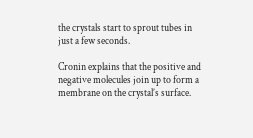the crystals start to sprout tubes in just a few seconds.

Cronin explains that the positive and negative molecules join up to form a membrane on the crystal’s surface.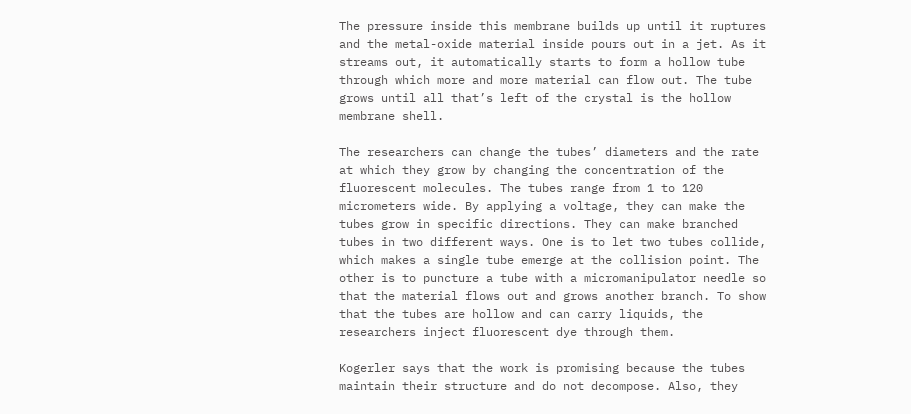The pressure inside this membrane builds up until it ruptures and the metal-oxide material inside pours out in a jet. As it streams out, it automatically starts to form a hollow tube through which more and more material can flow out. The tube grows until all that’s left of the crystal is the hollow membrane shell.

The researchers can change the tubes’ diameters and the rate at which they grow by changing the concentration of the fluorescent molecules. The tubes range from 1 to 120 micrometers wide. By applying a voltage, they can make the tubes grow in specific directions. They can make branched tubes in two different ways. One is to let two tubes collide, which makes a single tube emerge at the collision point. The other is to puncture a tube with a micromanipulator needle so that the material flows out and grows another branch. To show that the tubes are hollow and can carry liquids, the researchers inject fluorescent dye through them.

Kogerler says that the work is promising because the tubes maintain their structure and do not decompose. Also, they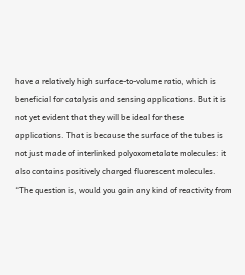have a relatively high surface-to-volume ratio, which is beneficial for catalysis and sensing applications. But it is not yet evident that they will be ideal for these applications. That is because the surface of the tubes is not just made of interlinked polyoxometalate molecules: it also contains positively charged fluorescent molecules. “The question is, would you gain any kind of reactivity from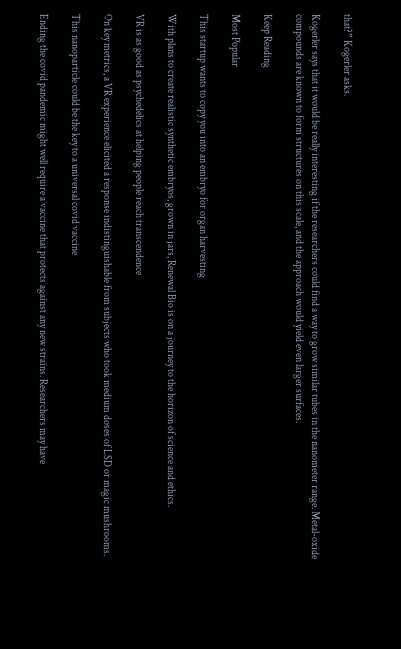that?” Kogerler asks.

Kogerler says that it would be really interesting if the researchers could find a way to grow similar tubes in the nanometer range. Metal-oxide compounds are known to form structures on this scale, and the approach would yield even larger surfaces.

Keep Reading

Most Popular

This startup wants to copy you into an embryo for organ harvesting

With plans to create realistic synthetic embryos, grown in jars, Renewal Bio is on a journey to the horizon of science and ethics.

VR is as good as psychedelics at helping people reach transcendence

On key metrics, a VR experience elicited a response indistinguishable from subjects who took medium doses of LSD or magic mushrooms.

This nanoparticle could be the key to a universal covid vaccine

Ending the covid pandemic might well require a vaccine that protects against any new strains. Researchers may have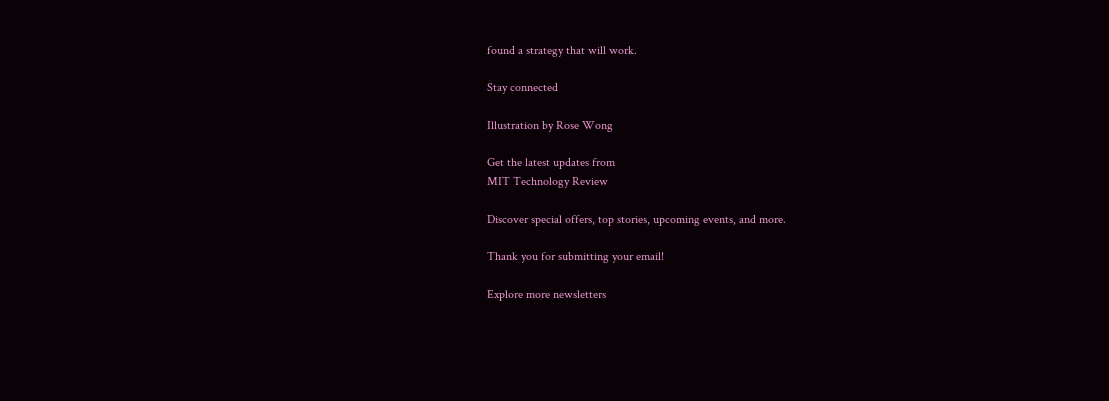found a strategy that will work.

Stay connected

Illustration by Rose Wong

Get the latest updates from
MIT Technology Review

Discover special offers, top stories, upcoming events, and more.

Thank you for submitting your email!

Explore more newsletters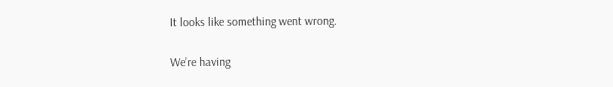It looks like something went wrong.

We’re having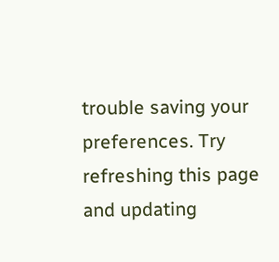trouble saving your preferences. Try refreshing this page and updating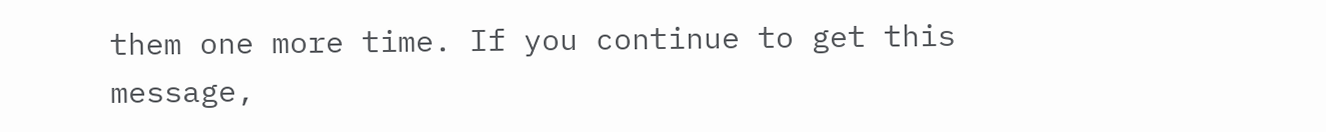them one more time. If you continue to get this message,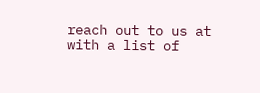reach out to us at with a list of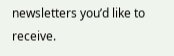newsletters you’d like to receive.